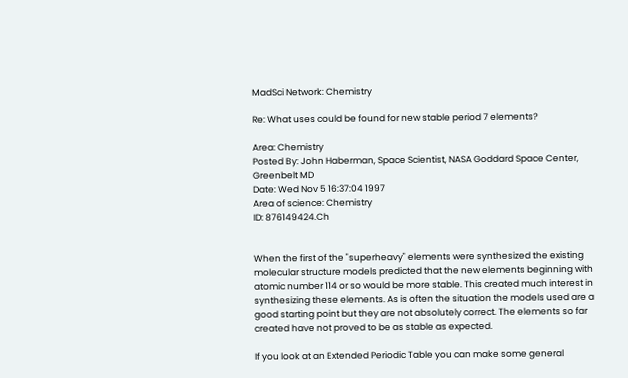MadSci Network: Chemistry

Re: What uses could be found for new stable period 7 elements?

Area: Chemistry
Posted By: John Haberman, Space Scientist, NASA Goddard Space Center, Greenbelt MD
Date: Wed Nov 5 16:37:04 1997
Area of science: Chemistry
ID: 876149424.Ch


When the first of the "superheavy" elements were synthesized the existing molecular structure models predicted that the new elements beginning with atomic number 114 or so would be more stable. This created much interest in synthesizing these elements. As is often the situation the models used are a good starting point but they are not absolutely correct. The elements so far created have not proved to be as stable as expected.

If you look at an Extended Periodic Table you can make some general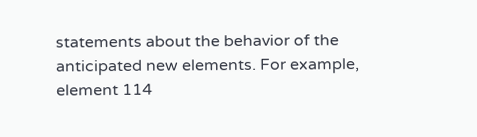statements about the behavior of the anticipated new elements. For example, element 114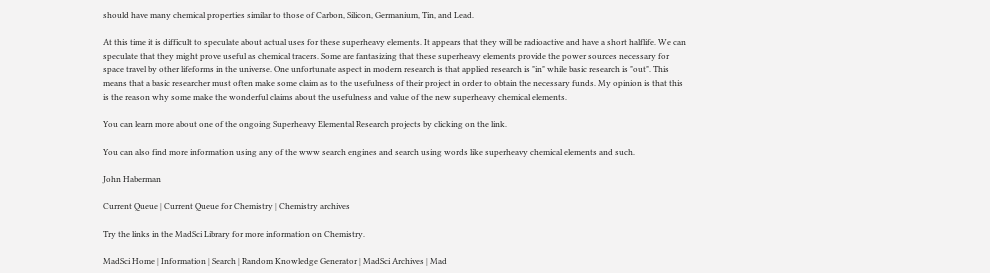should have many chemical properties similar to those of Carbon, Silicon, Germanium, Tin, and Lead.

At this time it is difficult to speculate about actual uses for these superheavy elements. It appears that they will be radioactive and have a short halflife. We can speculate that they might prove useful as chemical tracers. Some are fantasizing that these superheavy elements provide the power sources necessary for space travel by other lifeforms in the universe. One unfortunate aspect in modern research is that applied research is "in" while basic research is "out". This means that a basic researcher must often make some claim as to the usefulness of their project in order to obtain the necessary funds. My opinion is that this is the reason why some make the wonderful claims about the usefulness and value of the new superheavy chemical elements.

You can learn more about one of the ongoing Superheavy Elemental Research projects by clicking on the link.

You can also find more information using any of the www search engines and search using words like superheavy chemical elements and such.

John Haberman

Current Queue | Current Queue for Chemistry | Chemistry archives

Try the links in the MadSci Library for more information on Chemistry.

MadSci Home | Information | Search | Random Knowledge Generator | MadSci Archives | Mad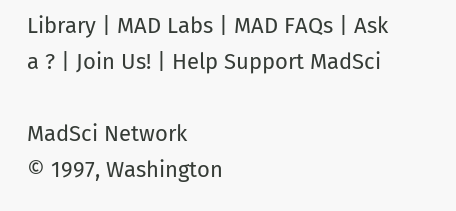Library | MAD Labs | MAD FAQs | Ask a ? | Join Us! | Help Support MadSci

MadSci Network
© 1997, Washington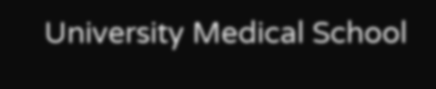University Medical School